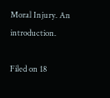Moral Injury. An introduction.

Filed on 18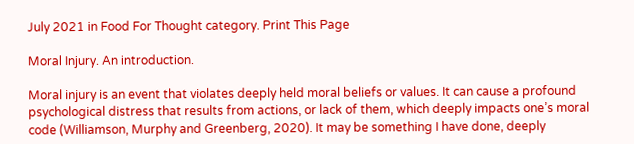July 2021 in Food For Thought category. Print This Page

Moral Injury. An introduction.

Moral injury is an event that violates deeply held moral beliefs or values. It can cause a profound psychological distress that results from actions, or lack of them, which deeply impacts one’s moral code (Williamson, Murphy and Greenberg, 2020). It may be something I have done, deeply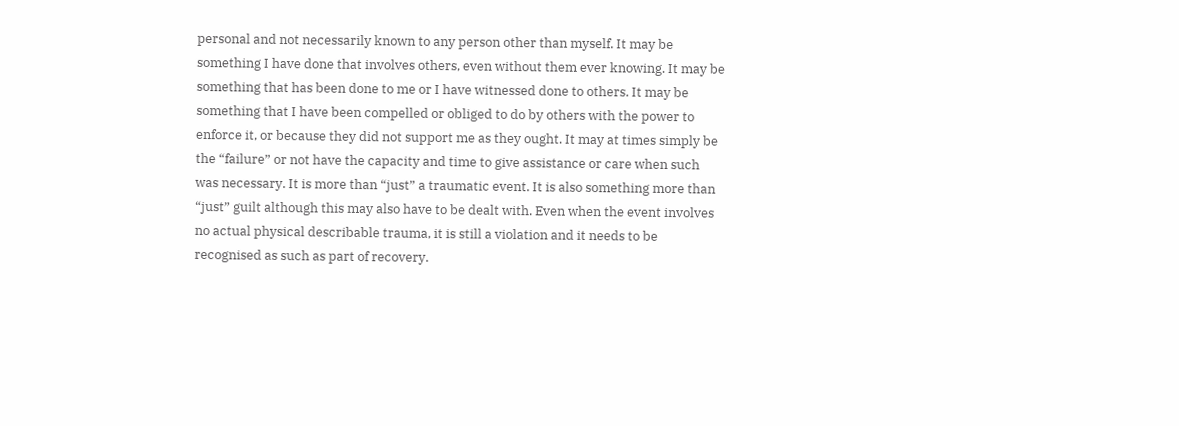personal and not necessarily known to any person other than myself. It may be something I have done that involves others, even without them ever knowing. It may be something that has been done to me or I have witnessed done to others. It may be something that I have been compelled or obliged to do by others with the power to enforce it, or because they did not support me as they ought. It may at times simply be the “failure” or not have the capacity and time to give assistance or care when such was necessary. It is more than “just” a traumatic event. It is also something more than “just” guilt although this may also have to be dealt with. Even when the event involves no actual physical describable trauma, it is still a violation and it needs to be recognised as such as part of recovery.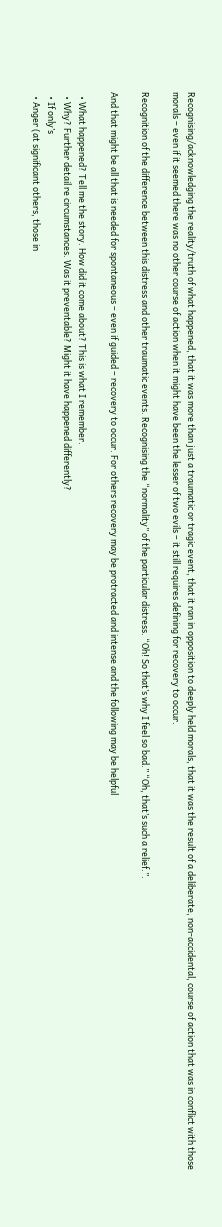Recognising/acknowledging the reality/truth of what happened, that it was more than just a traumatic or tragic event, that it ran in opposition to deeply held morals, that it was the result of a deliberate, non-accidental, course of action that was in conflict with those morals – even if it seemed there was no other course of action when it might have been the lesser of two evils – it still requires defining for recovery to occur.

Recognition of the difference between this distress and other traumatic events. Recognising the “normality” of the particular distress. “Oh! So that’s why I feel so bad.” “Oh, that’s such a relief.”.

And that might be all that is needed for spontaneous – even if guided – recovery to occur. For others recovery may be protracted and intense and the following may be helpful

  • What happened? Tell me the story. How did it come about? This is what I remember.
  • Why? Further detail re circumstances. Was it preventable? Might it have happened differently?
  • If only’s
  • Anger (at significant others, those in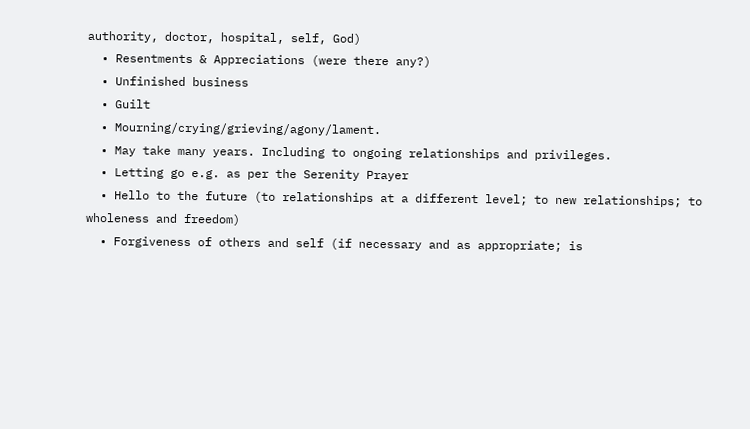authority, doctor, hospital, self, God)
  • Resentments & Appreciations (were there any?)
  • Unfinished business
  • Guilt
  • Mourning/crying/grieving/agony/lament.
  • May take many years. Including to ongoing relationships and privileges.
  • Letting go e.g. as per the Serenity Prayer
  • Hello to the future (to relationships at a different level; to new relationships; to wholeness and freedom)
  • Forgiveness of others and self (if necessary and as appropriate; is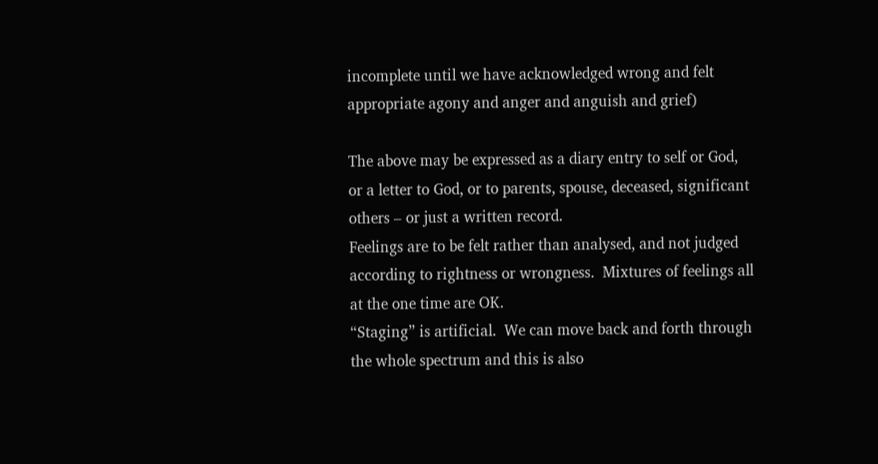incomplete until we have acknowledged wrong and felt appropriate agony and anger and anguish and grief)

The above may be expressed as a diary entry to self or God, or a letter to God, or to parents, spouse, deceased, significant others – or just a written record.
Feelings are to be felt rather than analysed, and not judged according to rightness or wrongness.  Mixtures of feelings all at the one time are OK.
“Staging” is artificial.  We can move back and forth through the whole spectrum and this is also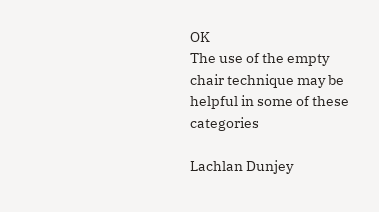OK
The use of the empty chair technique may be helpful in some of these categories

Lachlan Dunjey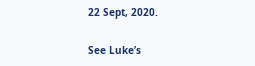22 Sept, 2020.

See Luke’s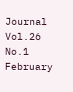Journal Vol.26 No.1 February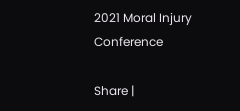2021 Moral Injury Conference

Share |